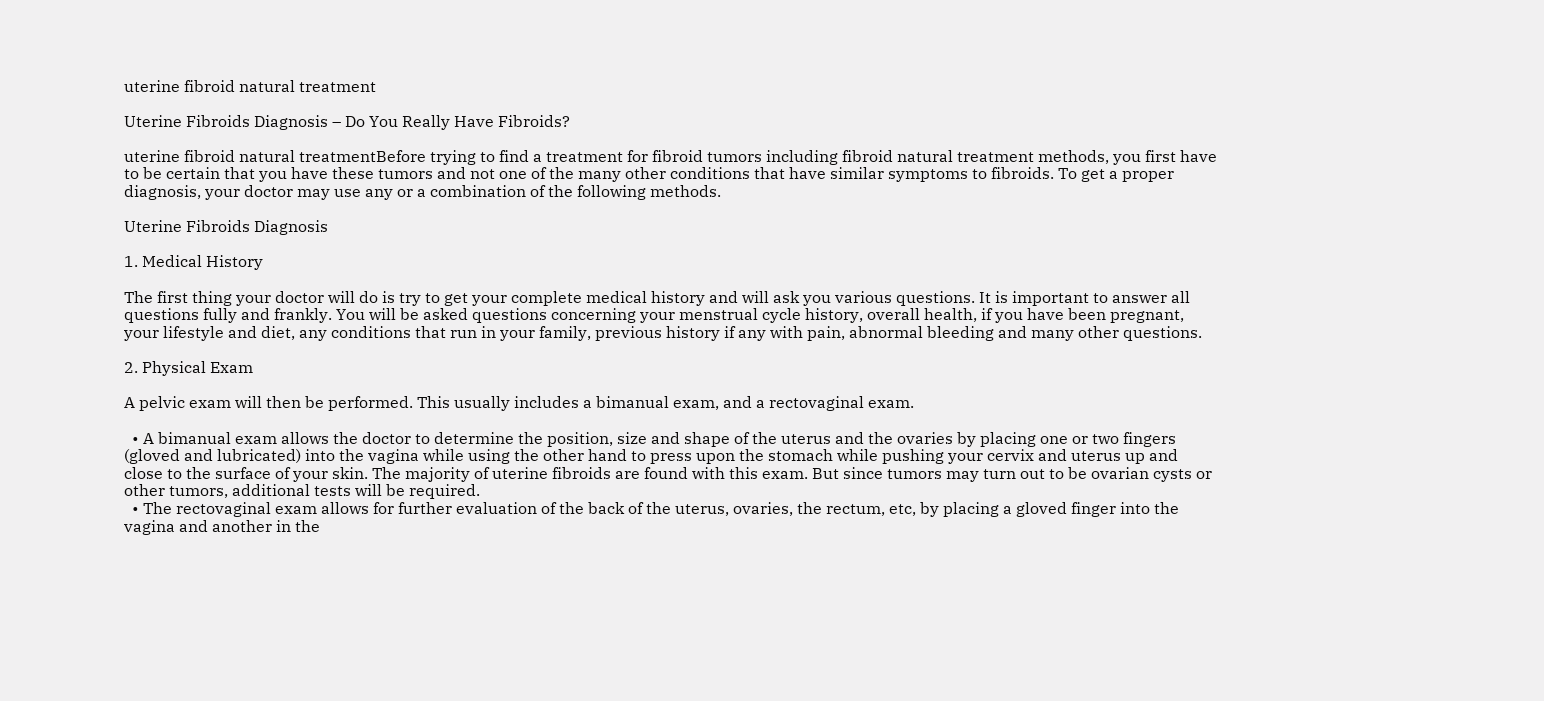uterine fibroid natural treatment

Uterine Fibroids Diagnosis – Do You Really Have Fibroids?

uterine fibroid natural treatmentBefore trying to find a treatment for fibroid tumors including fibroid natural treatment methods, you first have to be certain that you have these tumors and not one of the many other conditions that have similar symptoms to fibroids. To get a proper diagnosis, your doctor may use any or a combination of the following methods.

Uterine Fibroids Diagnosis

1. Medical History

The first thing your doctor will do is try to get your complete medical history and will ask you various questions. It is important to answer all questions fully and frankly. You will be asked questions concerning your menstrual cycle history, overall health, if you have been pregnant, your lifestyle and diet, any conditions that run in your family, previous history if any with pain, abnormal bleeding and many other questions.

2. Physical Exam

A pelvic exam will then be performed. This usually includes a bimanual exam, and a rectovaginal exam.

  • A bimanual exam allows the doctor to determine the position, size and shape of the uterus and the ovaries by placing one or two fingers (gloved and lubricated) into the vagina while using the other hand to press upon the stomach while pushing your cervix and uterus up and close to the surface of your skin. The majority of uterine fibroids are found with this exam. But since tumors may turn out to be ovarian cysts or other tumors, additional tests will be required.
  • The rectovaginal exam allows for further evaluation of the back of the uterus, ovaries, the rectum, etc, by placing a gloved finger into the vagina and another in the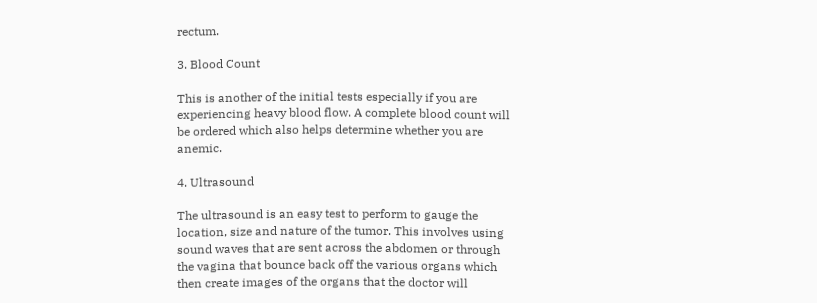rectum.

3. Blood Count

This is another of the initial tests especially if you are experiencing heavy blood flow. A complete blood count will be ordered which also helps determine whether you are anemic.

4. Ultrasound

The ultrasound is an easy test to perform to gauge the location, size and nature of the tumor. This involves using sound waves that are sent across the abdomen or through the vagina that bounce back off the various organs which then create images of the organs that the doctor will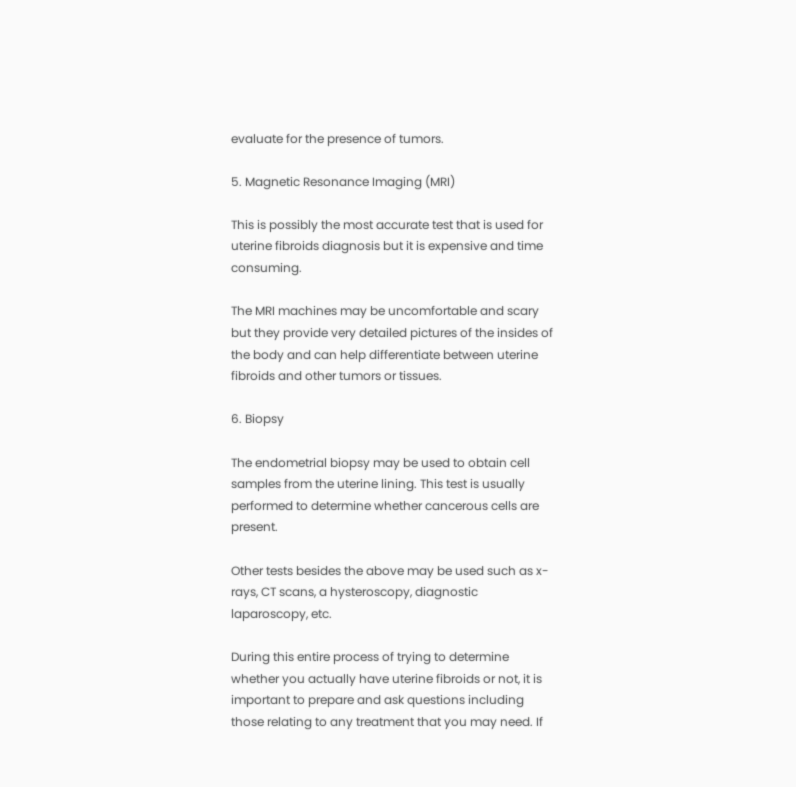evaluate for the presence of tumors.

5. Magnetic Resonance Imaging (MRI)

This is possibly the most accurate test that is used for uterine fibroids diagnosis but it is expensive and time consuming.

The MRI machines may be uncomfortable and scary but they provide very detailed pictures of the insides of the body and can help differentiate between uterine fibroids and other tumors or tissues.

6. Biopsy

The endometrial biopsy may be used to obtain cell samples from the uterine lining. This test is usually performed to determine whether cancerous cells are present.

Other tests besides the above may be used such as x-rays, CT scans, a hysteroscopy, diagnostic laparoscopy, etc.

During this entire process of trying to determine whether you actually have uterine fibroids or not, it is important to prepare and ask questions including those relating to any treatment that you may need. If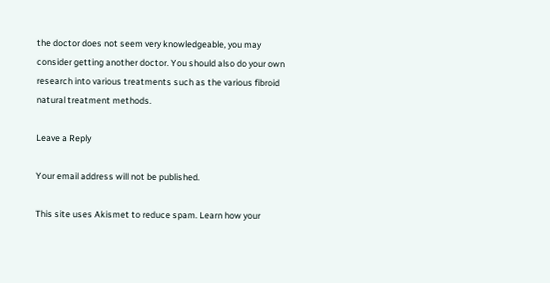the doctor does not seem very knowledgeable, you may consider getting another doctor. You should also do your own research into various treatments such as the various fibroid natural treatment methods.

Leave a Reply

Your email address will not be published.

This site uses Akismet to reduce spam. Learn how your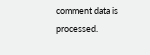comment data is processed.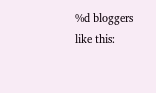%d bloggers like this: